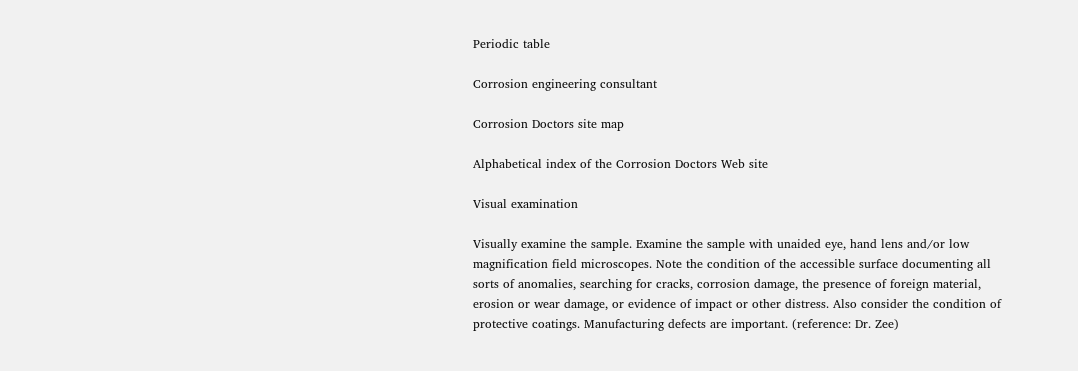Periodic table

Corrosion engineering consultant

Corrosion Doctors site map

Alphabetical index of the Corrosion Doctors Web site

Visual examination

Visually examine the sample. Examine the sample with unaided eye, hand lens and/or low magnification field microscopes. Note the condition of the accessible surface documenting all sorts of anomalies, searching for cracks, corrosion damage, the presence of foreign material, erosion or wear damage, or evidence of impact or other distress. Also consider the condition of protective coatings. Manufacturing defects are important. (reference: Dr. Zee)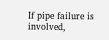If pipe failure is involved,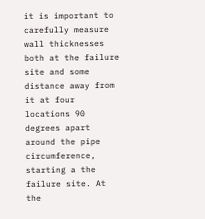it is important to carefully measure wall thicknesses both at the failure site and some distance away from it at four locations 90 degrees apart around the pipe circumference, starting a the failure site. At the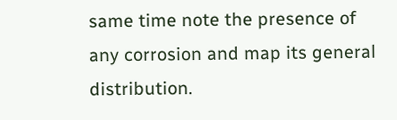same time note the presence of any corrosion and map its general distribution.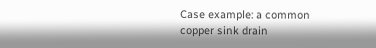Case example: a common copper sink drain